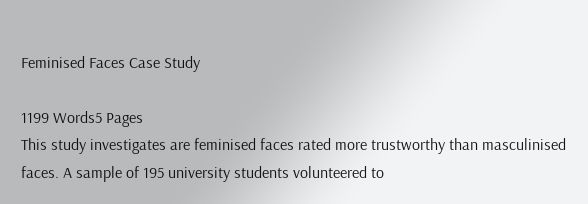Feminised Faces Case Study

1199 Words5 Pages
This study investigates are feminised faces rated more trustworthy than masculinised faces. A sample of 195 university students volunteered to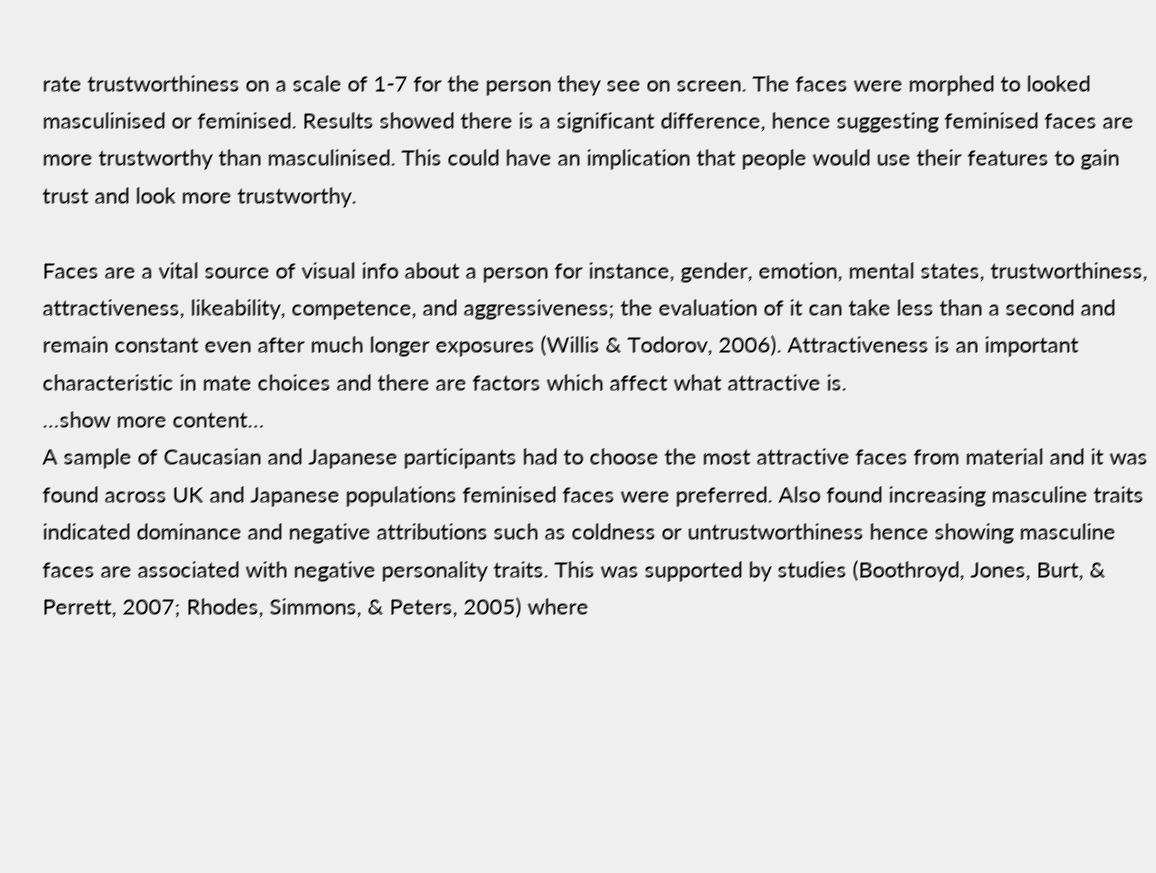rate trustworthiness on a scale of 1-7 for the person they see on screen. The faces were morphed to looked masculinised or feminised. Results showed there is a significant difference, hence suggesting feminised faces are more trustworthy than masculinised. This could have an implication that people would use their features to gain trust and look more trustworthy.

Faces are a vital source of visual info about a person for instance, gender, emotion, mental states, trustworthiness, attractiveness, likeability, competence, and aggressiveness; the evaluation of it can take less than a second and remain constant even after much longer exposures (Willis & Todorov, 2006). Attractiveness is an important characteristic in mate choices and there are factors which affect what attractive is.
…show more content…
A sample of Caucasian and Japanese participants had to choose the most attractive faces from material and it was found across UK and Japanese populations feminised faces were preferred. Also found increasing masculine traits indicated dominance and negative attributions such as coldness or untrustworthiness hence showing masculine faces are associated with negative personality traits. This was supported by studies (Boothroyd, Jones, Burt, & Perrett, 2007; Rhodes, Simmons, & Peters, 2005) where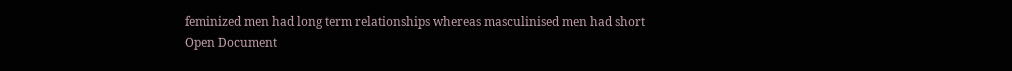feminized men had long term relationships whereas masculinised men had short
Open Document